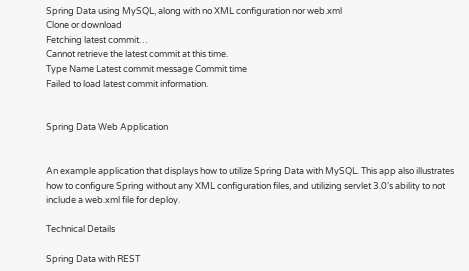Spring Data using MySQL, along with no XML configuration nor web.xml
Clone or download
Fetching latest commit…
Cannot retrieve the latest commit at this time.
Type Name Latest commit message Commit time
Failed to load latest commit information.


Spring Data Web Application


An example application that displays how to utilize Spring Data with MySQL. This app also illustrates how to configure Spring without any XML configuration files, and utilizing servlet 3.0's ability to not include a web.xml file for deploy.

Technical Details

Spring Data with REST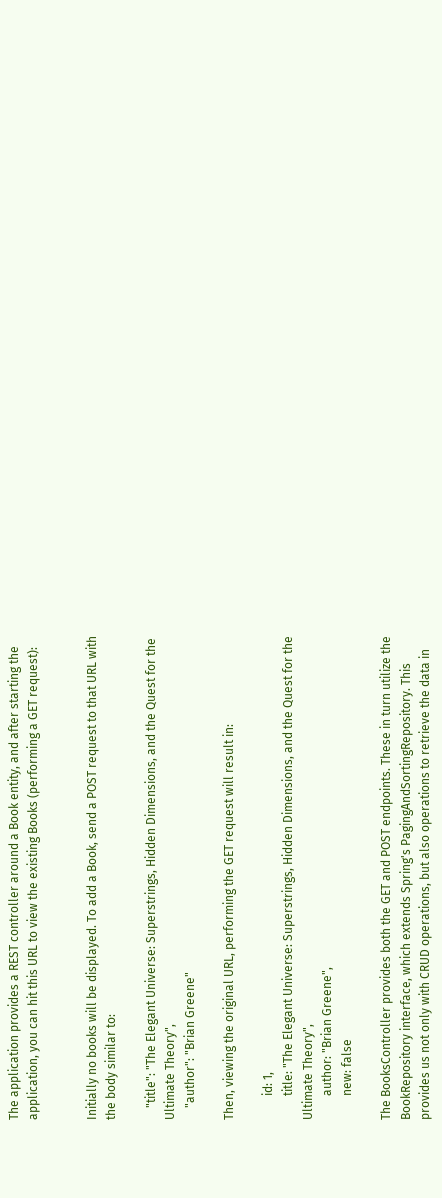The application provides a REST controller around a Book entity, and after starting the application, you can hit this URL to view the existing Books (performing a GET request):


Initially no books will be displayed. To add a Book, send a POST request to that URL with the body similar to:

    "title": "The Elegant Universe: Superstrings, Hidden Dimensions, and the Quest for the Ultimate Theory",
    "author": "Brian Greene"

Then, viewing the original URL, performing the GET request will result in:

        id: 1,
        title: "The Elegant Universe: Superstrings, Hidden Dimensions, and the Quest for the Ultimate Theory",
        author: "Brian Greene",
        new: false

The BooksController provides both the GET and POST endpoints. These in turn utilize the BookRepository interface, which extends Spring's PagingAndSortingRepository. This provides us not only with CRUD operations, but also operations to retrieve the data in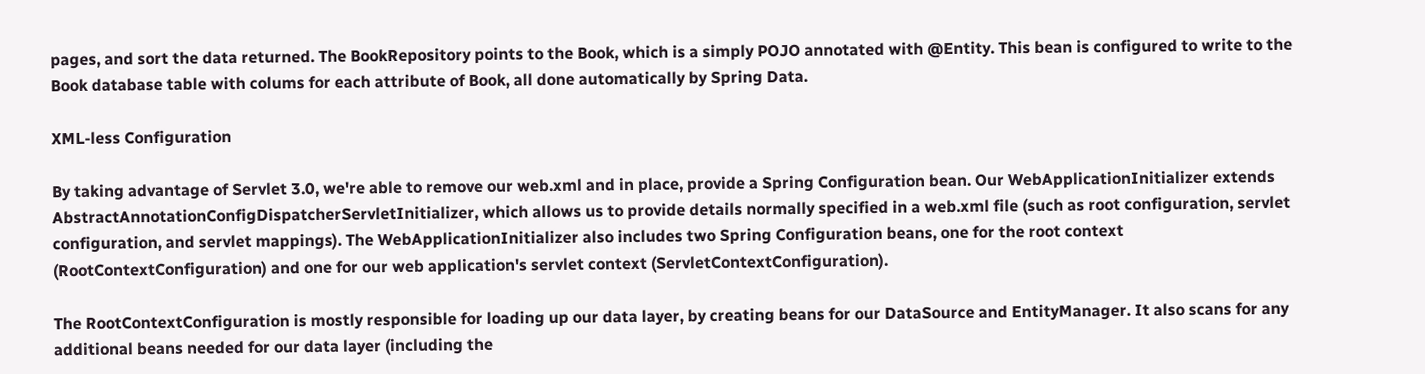pages, and sort the data returned. The BookRepository points to the Book, which is a simply POJO annotated with @Entity. This bean is configured to write to the Book database table with colums for each attribute of Book, all done automatically by Spring Data.

XML-less Configuration

By taking advantage of Servlet 3.0, we're able to remove our web.xml and in place, provide a Spring Configuration bean. Our WebApplicationInitializer extends AbstractAnnotationConfigDispatcherServletInitializer, which allows us to provide details normally specified in a web.xml file (such as root configuration, servlet configuration, and servlet mappings). The WebApplicationInitializer also includes two Spring Configuration beans, one for the root context (RootContextConfiguration) and one for our web application's servlet context (ServletContextConfiguration).

The RootContextConfiguration is mostly responsible for loading up our data layer, by creating beans for our DataSource and EntityManager. It also scans for any additional beans needed for our data layer (including the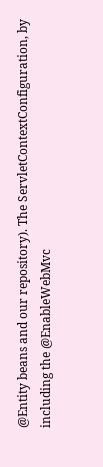@Entity beans and our repository). The ServletContextConfiguration, by including the @EnableWebMvc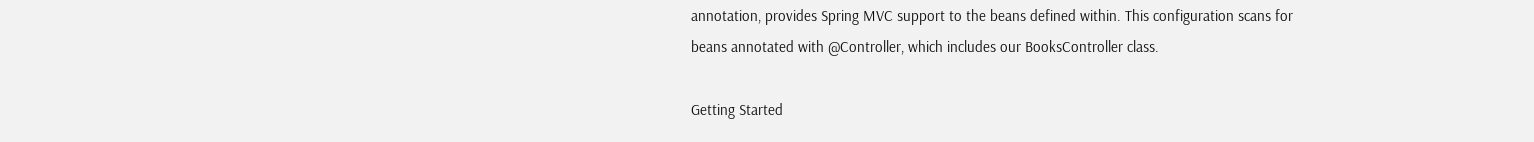annotation, provides Spring MVC support to the beans defined within. This configuration scans for beans annotated with @Controller, which includes our BooksController class.

Getting Started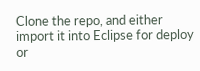Clone the repo, and either import it into Eclipse for deploy or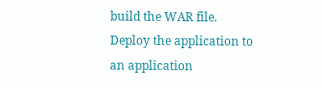build the WAR file. Deploy the application to an application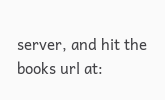server, and hit the books url at: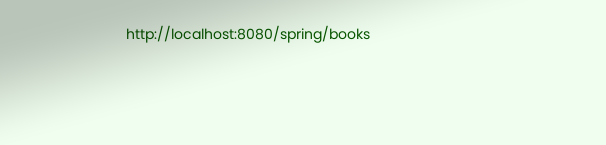http://localhost:8080/spring/books